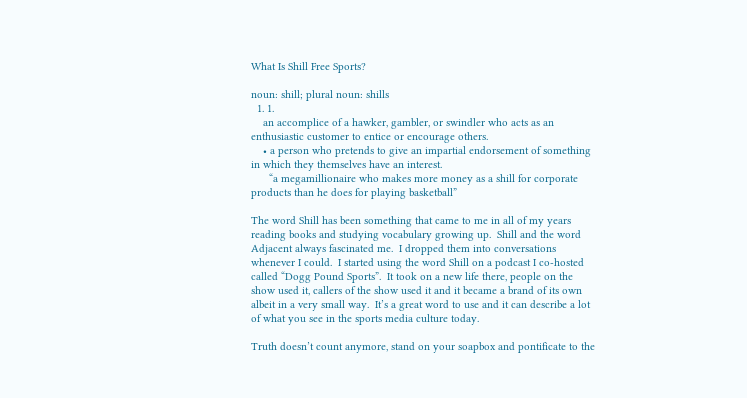What Is Shill Free Sports?

noun: shill; plural noun: shills
  1. 1.
    an accomplice of a hawker, gambler, or swindler who acts as an enthusiastic customer to entice or encourage others.
    • a person who pretends to give an impartial endorsement of something in which they themselves have an interest.
      “a megamillionaire who makes more money as a shill for corporate products than he does for playing basketball”

The word Shill has been something that came to me in all of my years reading books and studying vocabulary growing up.  Shill and the word Adjacent always fascinated me.  I dropped them into conversations whenever I could.  I started using the word Shill on a podcast I co-hosted called “Dogg Pound Sports”.  It took on a new life there, people on the show used it, callers of the show used it and it became a brand of its own albeit in a very small way.  It’s a great word to use and it can describe a lot of what you see in the sports media culture today.

Truth doesn’t count anymore, stand on your soapbox and pontificate to the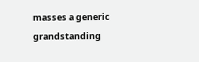masses a generic grandstanding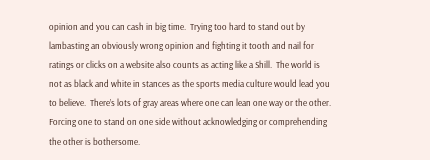opinion and you can cash in big time.  Trying too hard to stand out by lambasting an obviously wrong opinion and fighting it tooth and nail for ratings or clicks on a website also counts as acting like a Shill.  The world is not as black and white in stances as the sports media culture would lead you to believe.  There’s lots of gray areas where one can lean one way or the other.  Forcing one to stand on one side without acknowledging or comprehending the other is bothersome.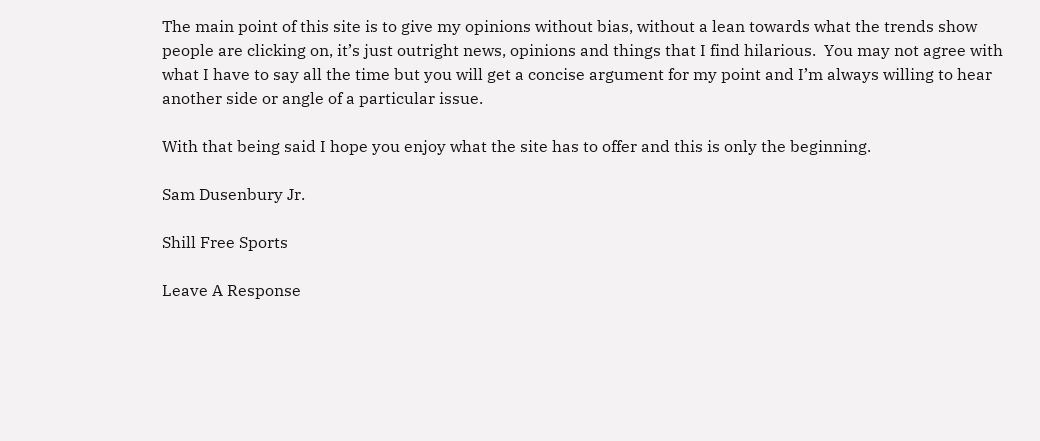The main point of this site is to give my opinions without bias, without a lean towards what the trends show people are clicking on, it’s just outright news, opinions and things that I find hilarious.  You may not agree with what I have to say all the time but you will get a concise argument for my point and I’m always willing to hear another side or angle of a particular issue.

With that being said I hope you enjoy what the site has to offer and this is only the beginning.

Sam Dusenbury Jr.

Shill Free Sports

Leave A Response